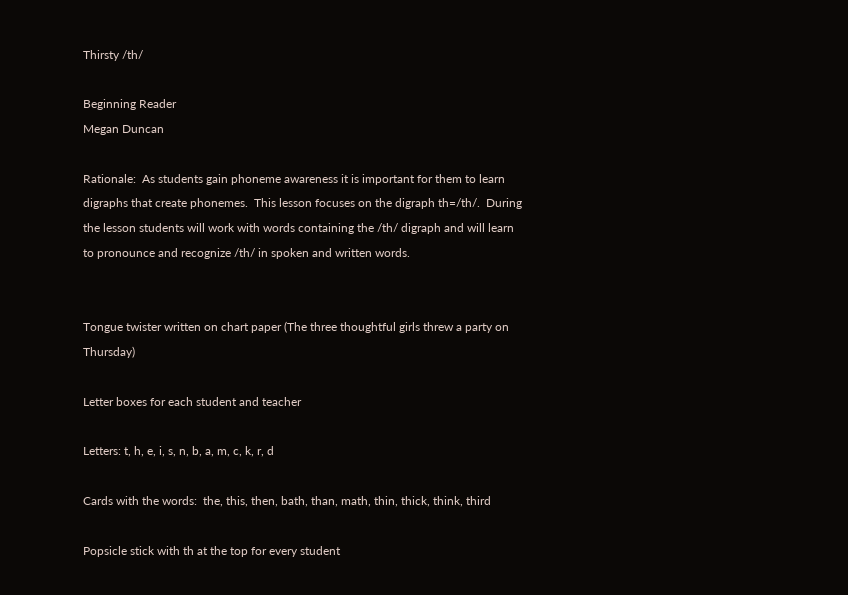Thirsty /th/

Beginning Reader
Megan Duncan

Rationale:  As students gain phoneme awareness it is important for them to learn digraphs that create phonemes.  This lesson focuses on the digraph th=/th/.  During the lesson students will work with words containing the /th/ digraph and will learn to pronounce and recognize /th/ in spoken and written words.


Tongue twister written on chart paper (The three thoughtful girls threw a party on Thursday)

Letter boxes for each student and teacher

Letters: t, h, e, i, s, n, b, a, m, c, k, r, d

Cards with the words:  the, this, then, bath, than, math, thin, thick, think, third

Popsicle stick with th at the top for every student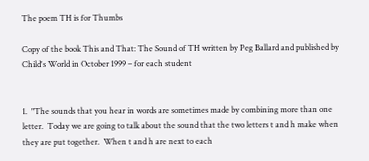The poem TH is for Thumbs

Copy of the book This and That: The Sound of TH written by Peg Ballard and published by Child's World in October 1999 – for each student


1.  "The sounds that you hear in words are sometimes made by combining more than one letter.  Today we are going to talk about the sound that the two letters t and h make when they are put together.  When t and h are next to each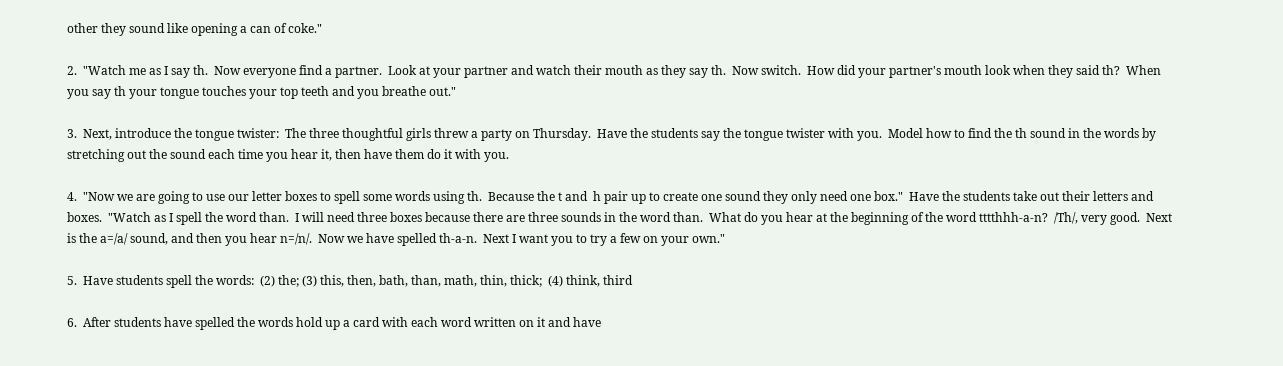other they sound like opening a can of coke."

2.  "Watch me as I say th.  Now everyone find a partner.  Look at your partner and watch their mouth as they say th.  Now switch.  How did your partner's mouth look when they said th?  When you say th your tongue touches your top teeth and you breathe out."

3.  Next, introduce the tongue twister:  The three thoughtful girls threw a party on Thursday.  Have the students say the tongue twister with you.  Model how to find the th sound in the words by stretching out the sound each time you hear it, then have them do it with you.

4.  "Now we are going to use our letter boxes to spell some words using th.  Because the t and  h pair up to create one sound they only need one box."  Have the students take out their letters and boxes.  "Watch as I spell the word than.  I will need three boxes because there are three sounds in the word than.  What do you hear at the beginning of the word tttthhh-a-n?  /Th/, very good.  Next is the a=/a/ sound, and then you hear n=/n/.  Now we have spelled th-a-n.  Next I want you to try a few on your own."

5.  Have students spell the words:  (2) the; (3) this, then, bath, than, math, thin, thick;  (4) think, third

6.  After students have spelled the words hold up a card with each word written on it and have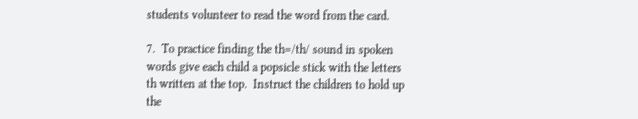students volunteer to read the word from the card.

7.  To practice finding the th=/th/ sound in spoken words give each child a popsicle stick with the letters th written at the top.  Instruct the children to hold up the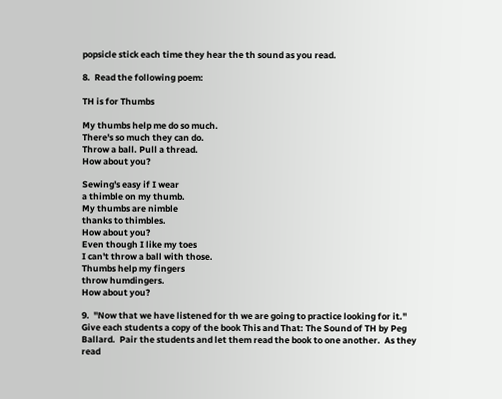popsicle stick each time they hear the th sound as you read.

8.  Read the following poem:

TH is for Thumbs

My thumbs help me do so much.
There's so much they can do.
Throw a ball. Pull a thread.
How about you?

Sewing's easy if I wear
a thimble on my thumb.
My thumbs are nimble
thanks to thimbles.
How about you?
Even though I like my toes
I can't throw a ball with those.
Thumbs help my fingers
throw humdingers.
How about you?

9.  "Now that we have listened for th we are going to practice looking for it."  Give each students a copy of the book This and That: The Sound of TH by Peg Ballard.  Pair the students and let them read the book to one another.  As they read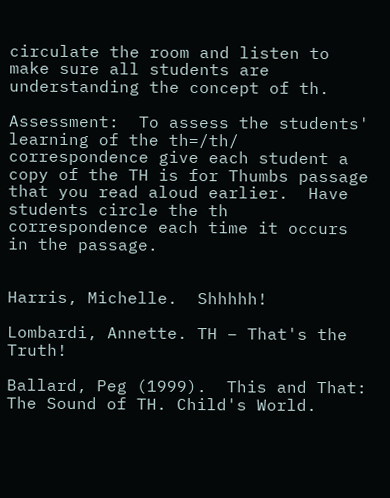circulate the room and listen to make sure all students are understanding the concept of th.

Assessment:  To assess the students' learning of the th=/th/ correspondence give each student a copy of the TH is for Thumbs passage that you read aloud earlier.  Have students circle the th correspondence each time it occurs in the passage.


Harris, Michelle.  Shhhhh!

Lombardi, Annette. TH – That's the Truth!

Ballard, Peg (1999).  This and That: The Sound of TH. Child's World.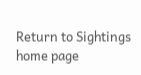Return to Sightings home page